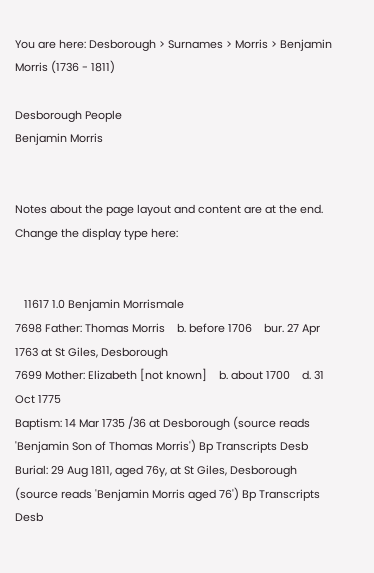You are here: Desborough > Surnames > Morris > Benjamin Morris (1736 - 1811)

Desborough People
Benjamin Morris


Notes about the page layout and content are at the end. Change the display type here:


   11617 1.0 Benjamin Morrismale
7698 Father: Thomas Morris    b. before 1706    bur. 27 Apr 1763 at St Giles, Desborough
7699 Mother: Elizabeth [not known]    b. about 1700    d. 31 Oct 1775
Baptism: 14 Mar 1735 /36 at Desborough (source reads 'Benjamin Son of Thomas Morris') Bp Transcripts Desb
Burial: 29 Aug 1811, aged 76y, at St Giles, Desborough (source reads 'Benjamin Morris aged 76') Bp Transcripts Desb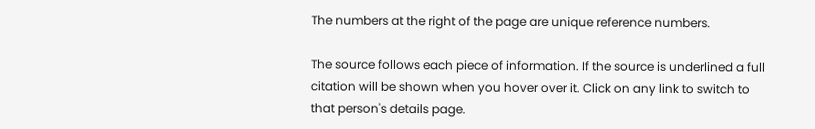The numbers at the right of the page are unique reference numbers.

The source follows each piece of information. If the source is underlined a full citation will be shown when you hover over it. Click on any link to switch to that person's details page.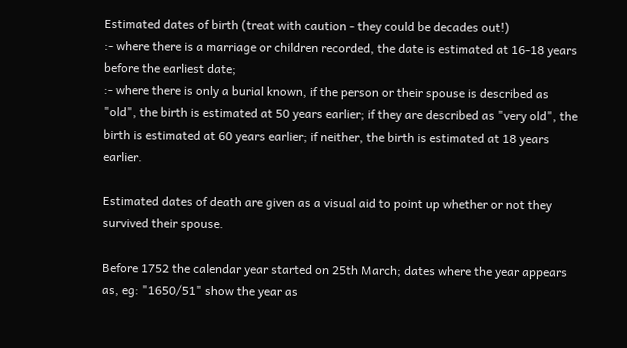Estimated dates of birth (treat with caution - they could be decades out!)
:- where there is a marriage or children recorded, the date is estimated at 16-18 years before the earliest date;
:- where there is only a burial known, if the person or their spouse is described as "old", the birth is estimated at 50 years earlier; if they are described as "very old", the birth is estimated at 60 years earlier; if neither, the birth is estimated at 18 years earlier.

Estimated dates of death are given as a visual aid to point up whether or not they survived their spouse.

Before 1752 the calendar year started on 25th March; dates where the year appears as, eg: "1650/51" show the year as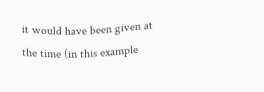it would have been given at the time (in this example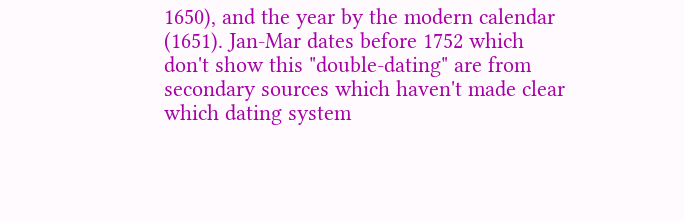1650), and the year by the modern calendar (1651). Jan-Mar dates before 1752 which don't show this "double-dating" are from secondary sources which haven't made clear which dating system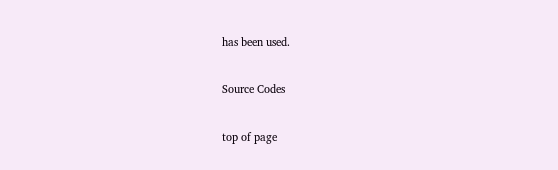has been used.

Source Codes

top of page